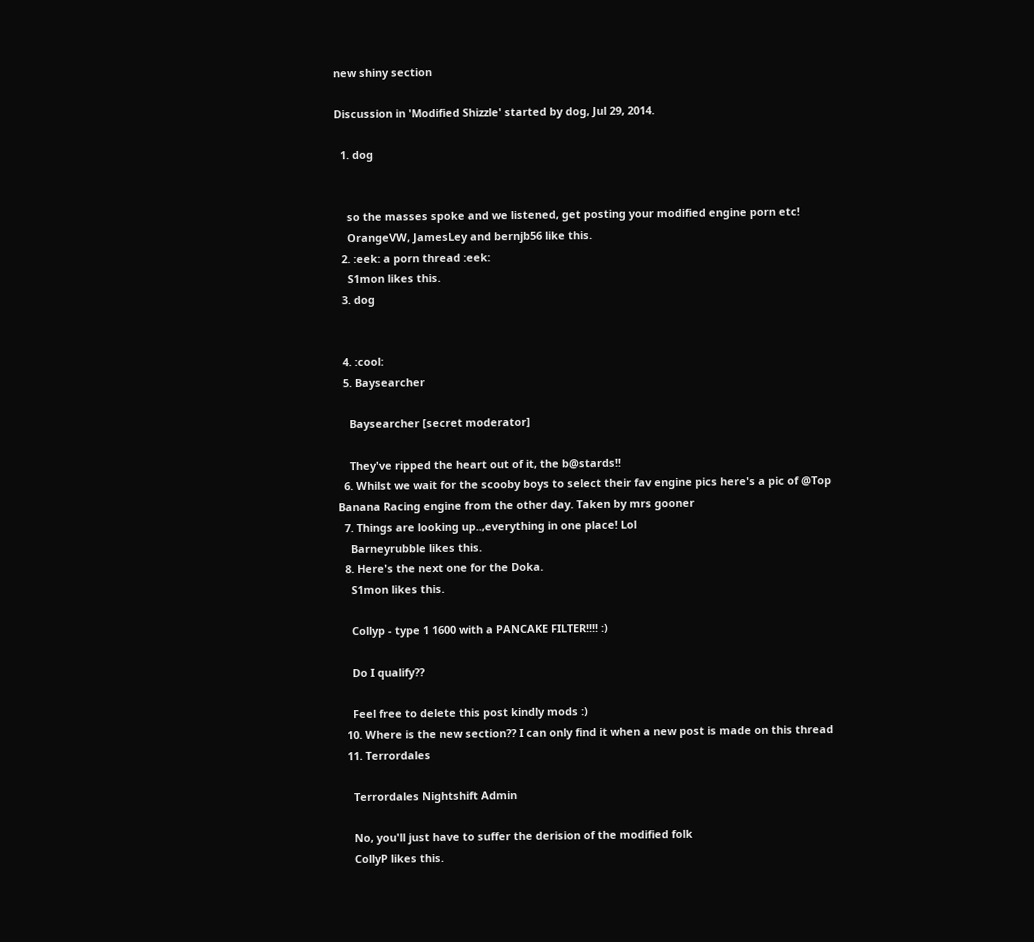new shiny section

Discussion in 'Modified Shizzle' started by dog, Jul 29, 2014.

  1. dog


    so the masses spoke and we listened, get posting your modified engine porn etc!
    OrangeVW, JamesLey and bernjb56 like this.
  2. :eek: a porn thread :eek:
    S1mon likes this.
  3. dog


  4. :cool:
  5. Baysearcher

    Baysearcher [secret moderator]

    They've ripped the heart out of it, the b@stards!!
  6. Whilst we wait for the scooby boys to select their fav engine pics here's a pic of @Top Banana Racing engine from the other day. Taken by mrs gooner
  7. Things are looking up..,everything in one place! Lol
    Barneyrubble likes this.
  8. Here's the next one for the Doka.
    S1mon likes this.

    Collyp - type 1 1600 with a PANCAKE FILTER!!!! :)

    Do I qualify??

    Feel free to delete this post kindly mods :)
  10. Where is the new section?? I can only find it when a new post is made on this thread
  11. Terrordales

    Terrordales Nightshift Admin

    No, you'll just have to suffer the derision of the modified folk
    CollyP likes this.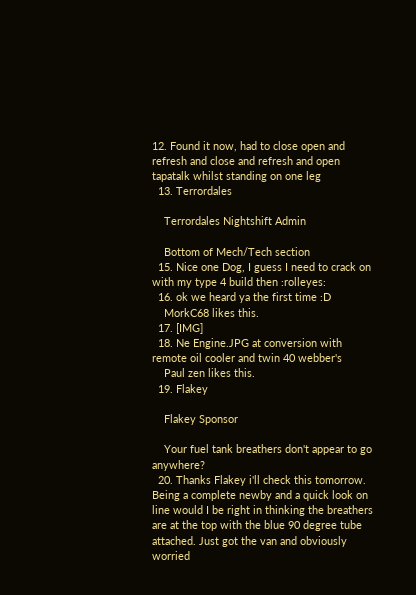12. Found it now, had to close open and refresh and close and refresh and open tapatalk whilst standing on one leg
  13. Terrordales

    Terrordales Nightshift Admin

    Bottom of Mech/Tech section
  15. Nice one Dog, I guess I need to crack on with my type 4 build then :rolleyes:
  16. ok we heard ya the first time :D
    MorkC68 likes this.
  17. [IMG]
  18. Ne Engine.JPG at conversion with remote oil cooler and twin 40 webber's
    Paul zen likes this.
  19. Flakey

    Flakey Sponsor

    Your fuel tank breathers don't appear to go anywhere?
  20. Thanks Flakey i'll check this tomorrow. Being a complete newby and a quick look on line would I be right in thinking the breathers are at the top with the blue 90 degree tube attached. Just got the van and obviously worried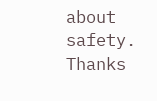about safety. Thanks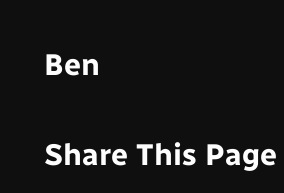Ben

Share This Page